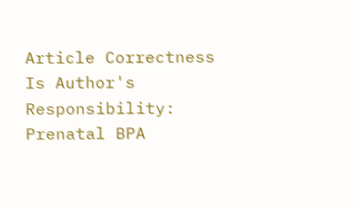Article Correctness Is Author's Responsibility: Prenatal BPA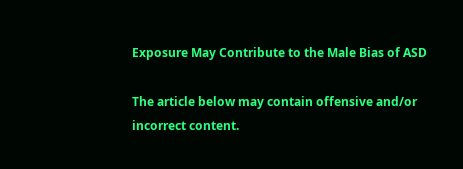Exposure May Contribute to the Male Bias of ASD

The article below may contain offensive and/or incorrect content.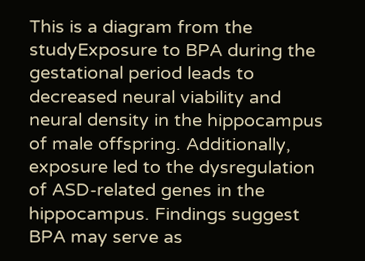This is a diagram from the studyExposure to BPA during the gestational period leads to decreased neural viability and neural density in the hippocampus of male offspring. Additionally, exposure led to the dysregulation of ASD-related genes in the hippocampus. Findings suggest BPA may serve as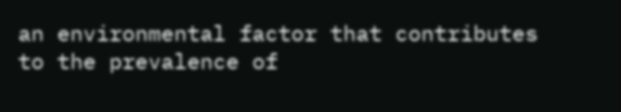an environmental factor that contributes to the prevalence of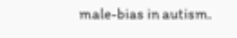male-bias in autism.